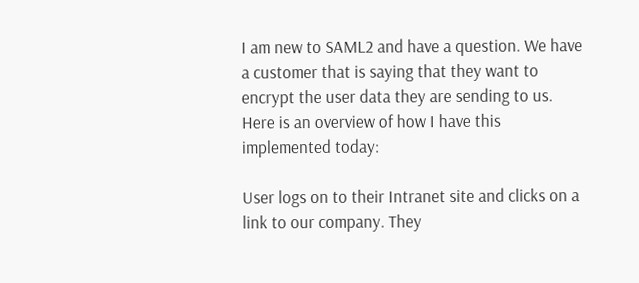I am new to SAML2 and have a question. We have a customer that is saying that they want to encrypt the user data they are sending to us. Here is an overview of how I have this implemented today:

User logs on to their Intranet site and clicks on a link to our company. They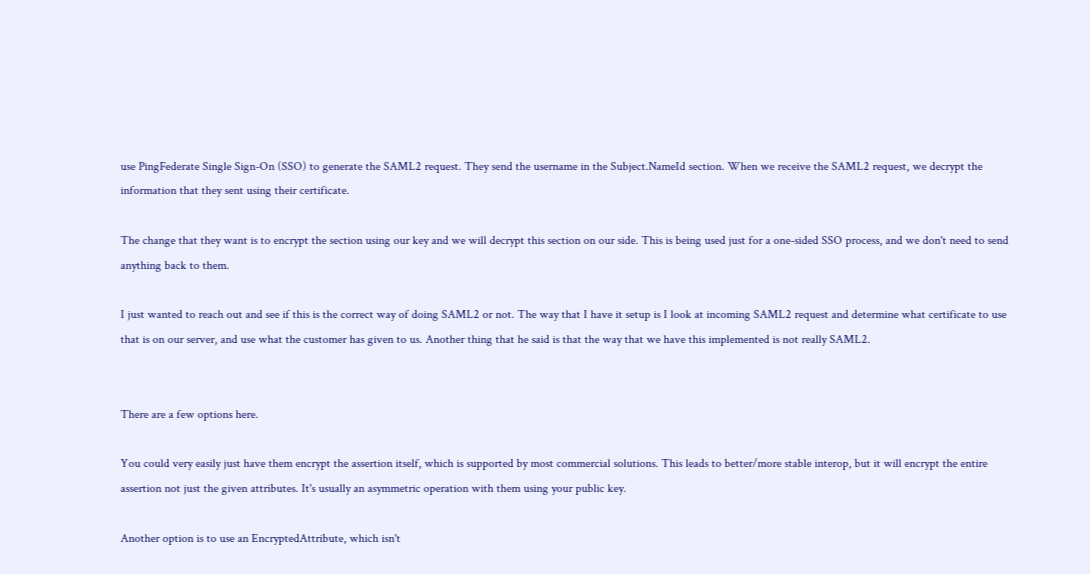use PingFederate Single Sign-On (SSO) to generate the SAML2 request. They send the username in the Subject.NameId section. When we receive the SAML2 request, we decrypt the information that they sent using their certificate.

The change that they want is to encrypt the section using our key and we will decrypt this section on our side. This is being used just for a one-sided SSO process, and we don't need to send anything back to them.

I just wanted to reach out and see if this is the correct way of doing SAML2 or not. The way that I have it setup is I look at incoming SAML2 request and determine what certificate to use that is on our server, and use what the customer has given to us. Another thing that he said is that the way that we have this implemented is not really SAML2.


There are a few options here.

You could very easily just have them encrypt the assertion itself, which is supported by most commercial solutions. This leads to better/more stable interop, but it will encrypt the entire assertion not just the given attributes. It's usually an asymmetric operation with them using your public key.

Another option is to use an EncryptedAttribute, which isn't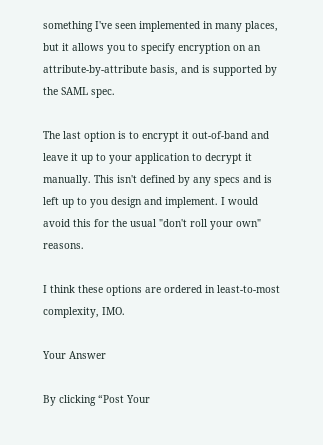something I've seen implemented in many places, but it allows you to specify encryption on an attribute-by-attribute basis, and is supported by the SAML spec.

The last option is to encrypt it out-of-band and leave it up to your application to decrypt it manually. This isn't defined by any specs and is left up to you design and implement. I would avoid this for the usual "don't roll your own" reasons.

I think these options are ordered in least-to-most complexity, IMO.

Your Answer

By clicking “Post Your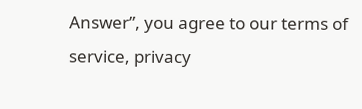Answer”, you agree to our terms of service, privacy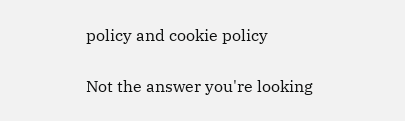policy and cookie policy

Not the answer you're looking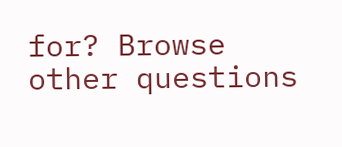for? Browse other questions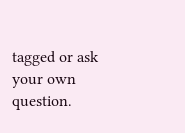tagged or ask your own question.